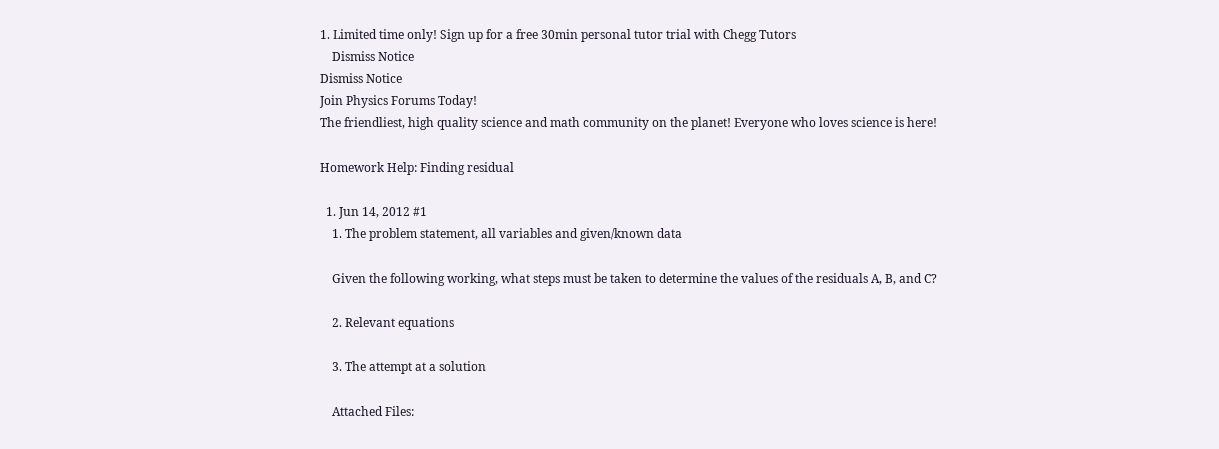1. Limited time only! Sign up for a free 30min personal tutor trial with Chegg Tutors
    Dismiss Notice
Dismiss Notice
Join Physics Forums Today!
The friendliest, high quality science and math community on the planet! Everyone who loves science is here!

Homework Help: Finding residual

  1. Jun 14, 2012 #1
    1. The problem statement, all variables and given/known data

    Given the following working, what steps must be taken to determine the values of the residuals A, B, and C?

    2. Relevant equations

    3. The attempt at a solution

    Attached Files: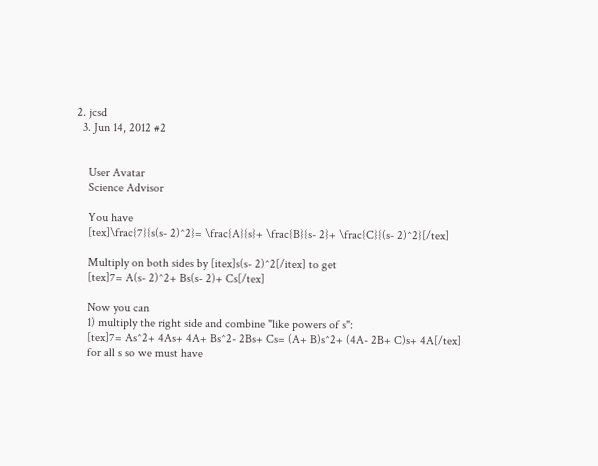2. jcsd
  3. Jun 14, 2012 #2


    User Avatar
    Science Advisor

    You have
    [tex]\frac{7}{s(s- 2)^2}= \frac{A}{s}+ \frac{B}{s- 2}+ \frac{C}{(s- 2)^2}[/tex]

    Multiply on both sides by [itex]s(s- 2)^2[/itex] to get
    [tex]7= A(s- 2)^2+ Bs(s- 2)+ Cs[/tex]

    Now you can
    1) multiply the right side and combine "like powers of s":
    [tex]7= As^2+ 4As+ 4A+ Bs^2- 2Bs+ Cs= (A+ B)s^2+ (4A- 2B+ C)s+ 4A[/tex]
    for all s so we must have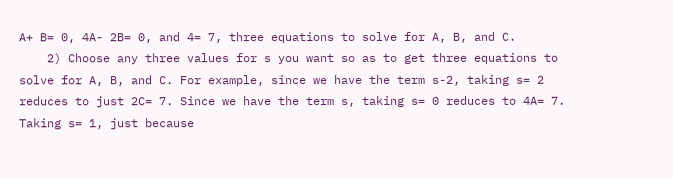A+ B= 0, 4A- 2B= 0, and 4= 7, three equations to solve for A, B, and C.
    2) Choose any three values for s you want so as to get three equations to solve for A, B, and C. For example, since we have the term s-2, taking s= 2 reduces to just 2C= 7. Since we have the term s, taking s= 0 reduces to 4A= 7. Taking s= 1, just because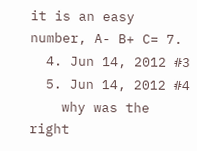it is an easy number, A- B+ C= 7.
  4. Jun 14, 2012 #3
  5. Jun 14, 2012 #4
    why was the right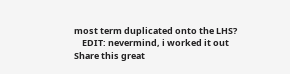most term duplicated onto the LHS?
    EDIT: nevermind, i worked it out
Share this great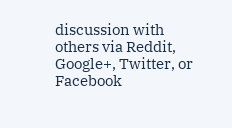discussion with others via Reddit, Google+, Twitter, or Facebook